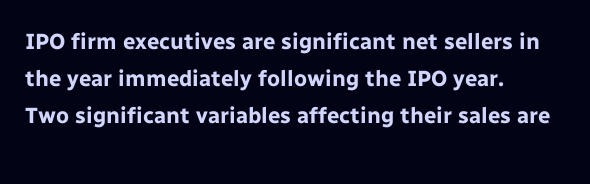IPO firm executives are significant net sellers in the year immediately following the IPO year. Two significant variables affecting their sales are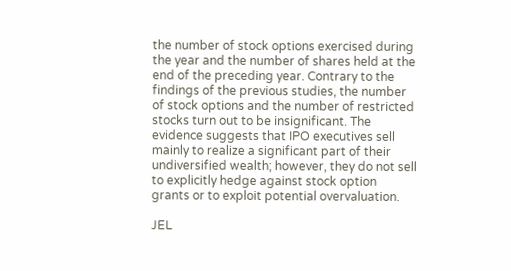the number of stock options exercised during the year and the number of shares held at the end of the preceding year. Contrary to the findings of the previous studies, the number of stock options and the number of restricted stocks turn out to be insignificant. The evidence suggests that IPO executives sell mainly to realize a significant part of their undiversified wealth; however, they do not sell to explicitly hedge against stock option grants or to exploit potential overvaluation.

JEL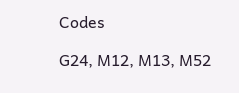Codes

G24, M12, M13, M52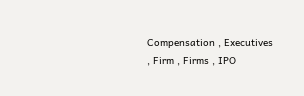Compensation , Executives , Firm , Firms , IPO